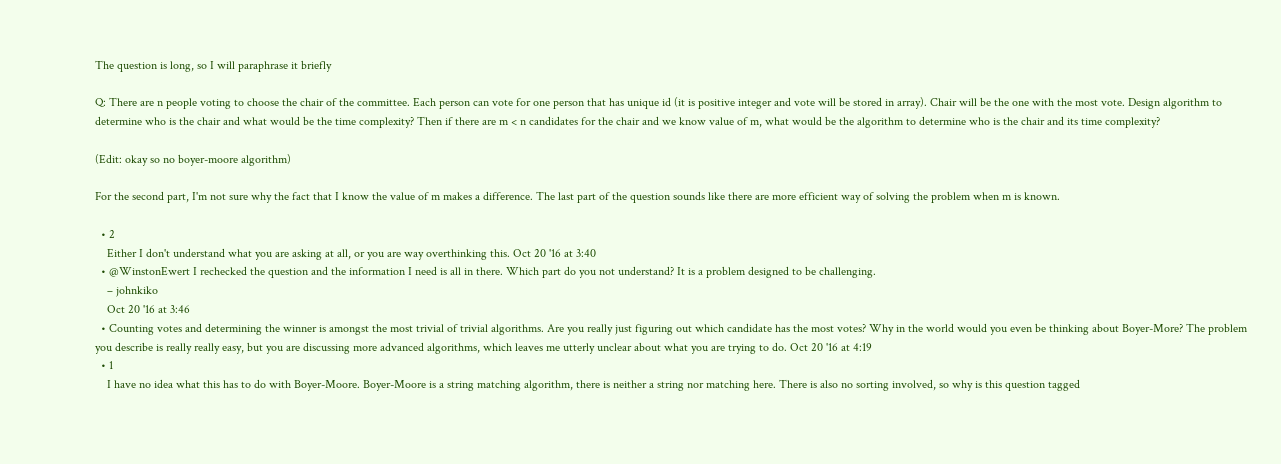The question is long, so I will paraphrase it briefly

Q: There are n people voting to choose the chair of the committee. Each person can vote for one person that has unique id (it is positive integer and vote will be stored in array). Chair will be the one with the most vote. Design algorithm to determine who is the chair and what would be the time complexity? Then if there are m < n candidates for the chair and we know value of m, what would be the algorithm to determine who is the chair and its time complexity?

(Edit: okay so no boyer-moore algorithm)

For the second part, I'm not sure why the fact that I know the value of m makes a difference. The last part of the question sounds like there are more efficient way of solving the problem when m is known.

  • 2
    Either I don't understand what you are asking at all, or you are way overthinking this. Oct 20 '16 at 3:40
  • @WinstonEwert I rechecked the question and the information I need is all in there. Which part do you not understand? It is a problem designed to be challenging.
    – johnkiko
    Oct 20 '16 at 3:46
  • Counting votes and determining the winner is amongst the most trivial of trivial algorithms. Are you really just figuring out which candidate has the most votes? Why in the world would you even be thinking about Boyer-More? The problem you describe is really really easy, but you are discussing more advanced algorithms, which leaves me utterly unclear about what you are trying to do. Oct 20 '16 at 4:19
  • 1
    I have no idea what this has to do with Boyer-Moore. Boyer-Moore is a string matching algorithm, there is neither a string nor matching here. There is also no sorting involved, so why is this question tagged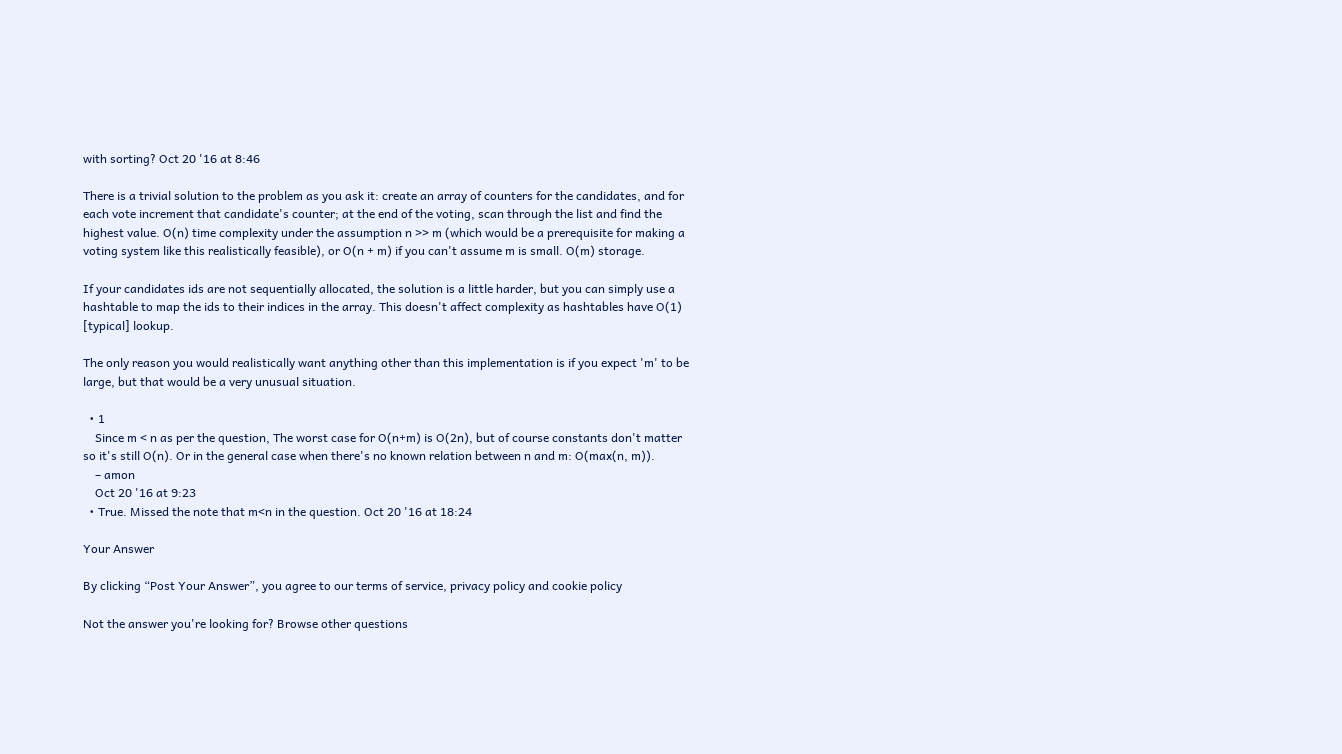with sorting? Oct 20 '16 at 8:46

There is a trivial solution to the problem as you ask it: create an array of counters for the candidates, and for each vote increment that candidate's counter; at the end of the voting, scan through the list and find the highest value. O(n) time complexity under the assumption n >> m (which would be a prerequisite for making a voting system like this realistically feasible), or O(n + m) if you can't assume m is small. O(m) storage.

If your candidates ids are not sequentially allocated, the solution is a little harder, but you can simply use a hashtable to map the ids to their indices in the array. This doesn't affect complexity as hashtables have O(1) [typical] lookup.

The only reason you would realistically want anything other than this implementation is if you expect 'm' to be large, but that would be a very unusual situation.

  • 1
    Since m < n as per the question, The worst case for O(n+m) is O(2n), but of course constants don't matter so it's still O(n). Or in the general case when there's no known relation between n and m: O(max(n, m)).
    – amon
    Oct 20 '16 at 9:23
  • True. Missed the note that m<n in the question. Oct 20 '16 at 18:24

Your Answer

By clicking “Post Your Answer”, you agree to our terms of service, privacy policy and cookie policy

Not the answer you're looking for? Browse other questions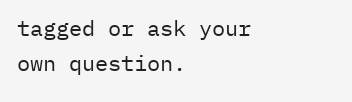tagged or ask your own question.